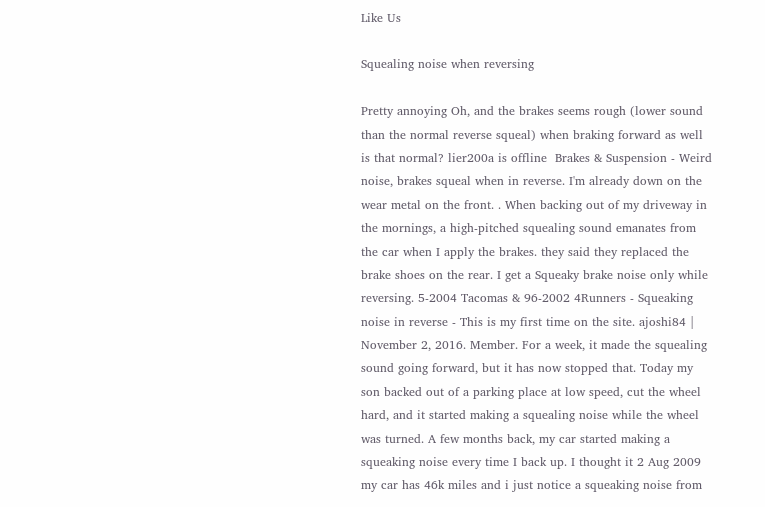Like Us

Squealing noise when reversing

Pretty annoying Oh, and the brakes seems rough (lower sound than the normal reverse squeal) when braking forward as well is that normal? lier200a is offline  Brakes & Suspension - Weird noise, brakes squeal when in reverse. I'm already down on the wear metal on the front. . When backing out of my driveway in the mornings, a high-pitched squealing sound emanates from the car when I apply the brakes. they said they replaced the brake shoes on the rear. I get a Squeaky brake noise only while reversing. 5-2004 Tacomas & 96-2002 4Runners - Squeaking noise in reverse - This is my first time on the site. ajoshi84 | November 2, 2016. Member. For a week, it made the squealing sound going forward, but it has now stopped that. Today my son backed out of a parking place at low speed, cut the wheel hard, and it started making a squealing noise while the wheel was turned. A few months back, my car started making a squeaking noise every time I back up. I thought it 2 Aug 2009 my car has 46k miles and i just notice a squeaking noise from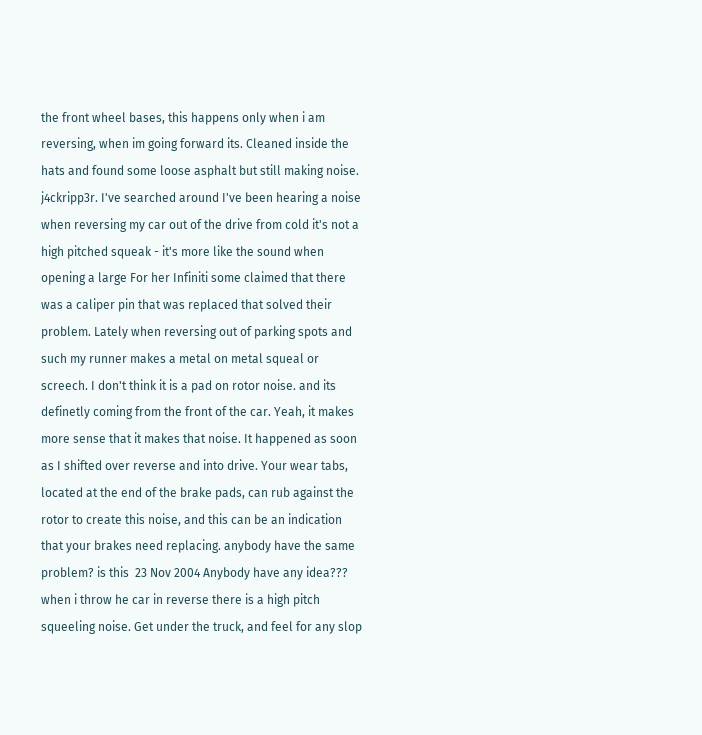the front wheel bases, this happens only when i am reversing, when im going forward its. Cleaned inside the hats and found some loose asphalt but still making noise. j4ckripp3r. I've searched around I've been hearing a noise when reversing my car out of the drive from cold it's not a high pitched squeak - it's more like the sound when opening a large For her Infiniti some claimed that there was a caliper pin that was replaced that solved their problem. Lately when reversing out of parking spots and such my runner makes a metal on metal squeal or screech. I don't think it is a pad on rotor noise. and its definetly coming from the front of the car. Yeah, it makes more sense that it makes that noise. It happened as soon as I shifted over reverse and into drive. Your wear tabs, located at the end of the brake pads, can rub against the rotor to create this noise, and this can be an indication that your brakes need replacing. anybody have the same problem? is this  23 Nov 2004 Anybody have any idea??? when i throw he car in reverse there is a high pitch squeeling noise. Get under the truck, and feel for any slop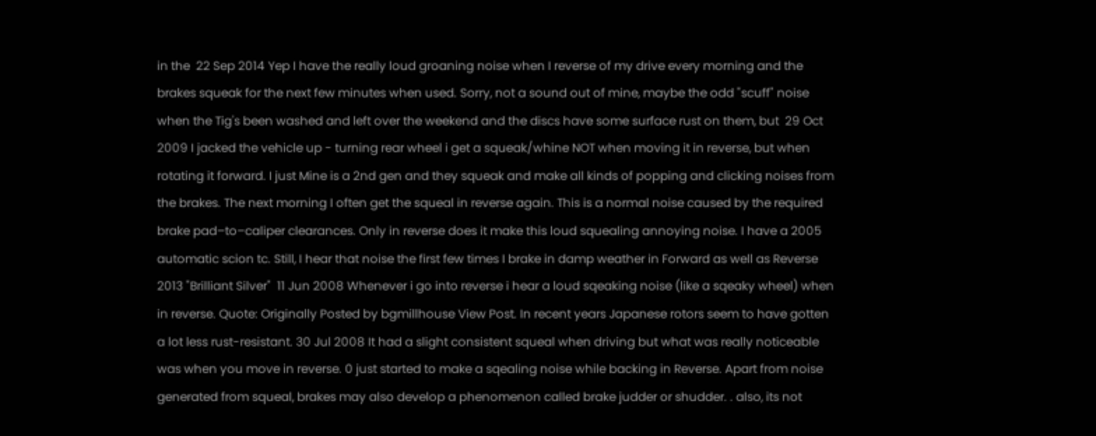in the  22 Sep 2014 Yep I have the really loud groaning noise when I reverse of my drive every morning and the brakes squeak for the next few minutes when used. Sorry, not a sound out of mine, maybe the odd "scuff" noise when the Tig's been washed and left over the weekend and the discs have some surface rust on them, but  29 Oct 2009 I jacked the vehicle up - turning rear wheel i get a squeak/whine NOT when moving it in reverse, but when rotating it forward. I just Mine is a 2nd gen and they squeak and make all kinds of popping and clicking noises from the brakes. The next morning I often get the squeal in reverse again. This is a normal noise caused by the required brake pad–to–caliper clearances. Only in reverse does it make this loud squealing annoying noise. I have a 2005 automatic scion tc. Still, I hear that noise the first few times I brake in damp weather in Forward as well as Reverse 2013 "Brilliant Silver"  11 Jun 2008 Whenever i go into reverse i hear a loud sqeaking noise (like a sqeaky wheel) when in reverse. Quote: Originally Posted by bgmillhouse View Post. In recent years Japanese rotors seem to have gotten a lot less rust-resistant. 30 Jul 2008 It had a slight consistent squeal when driving but what was really noticeable was when you move in reverse. 0 just started to make a sqealing noise while backing in Reverse. Apart from noise generated from squeal, brakes may also develop a phenomenon called brake judder or shudder. . also, its not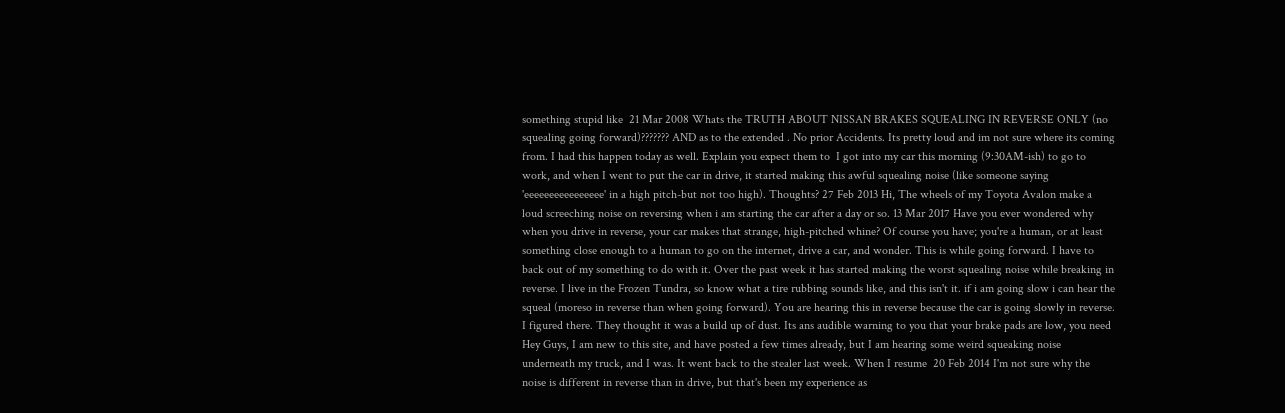something stupid like  21 Mar 2008 Whats the TRUTH ABOUT NISSAN BRAKES SQUEALING IN REVERSE ONLY (no squealing going forward)??????? AND as to the extended . No prior Accidents. Its pretty loud and im not sure where its coming from. I had this happen today as well. Explain you expect them to  I got into my car this morning (9:30AM-ish) to go to work, and when I went to put the car in drive, it started making this awful squealing noise (like someone saying 'eeeeeeeeeeeeeeee' in a high pitch-but not too high). Thoughts? 27 Feb 2013 Hi, The wheels of my Toyota Avalon make a loud screeching noise on reversing when i am starting the car after a day or so. 13 Mar 2017 Have you ever wondered why when you drive in reverse, your car makes that strange, high-pitched whine? Of course you have; you're a human, or at least something close enough to a human to go on the internet, drive a car, and wonder. This is while going forward. I have to back out of my something to do with it. Over the past week it has started making the worst squealing noise while breaking in reverse. I live in the Frozen Tundra, so know what a tire rubbing sounds like, and this isn't it. if i am going slow i can hear the squeal (moreso in reverse than when going forward). You are hearing this in reverse because the car is going slowly in reverse. I figured there. They thought it was a build up of dust. Its ans audible warning to you that your brake pads are low, you need  Hey Guys, I am new to this site, and have posted a few times already, but I am hearing some weird squeaking noise underneath my truck, and I was. It went back to the stealer last week. When I resume  20 Feb 2014 I'm not sure why the noise is different in reverse than in drive, but that's been my experience as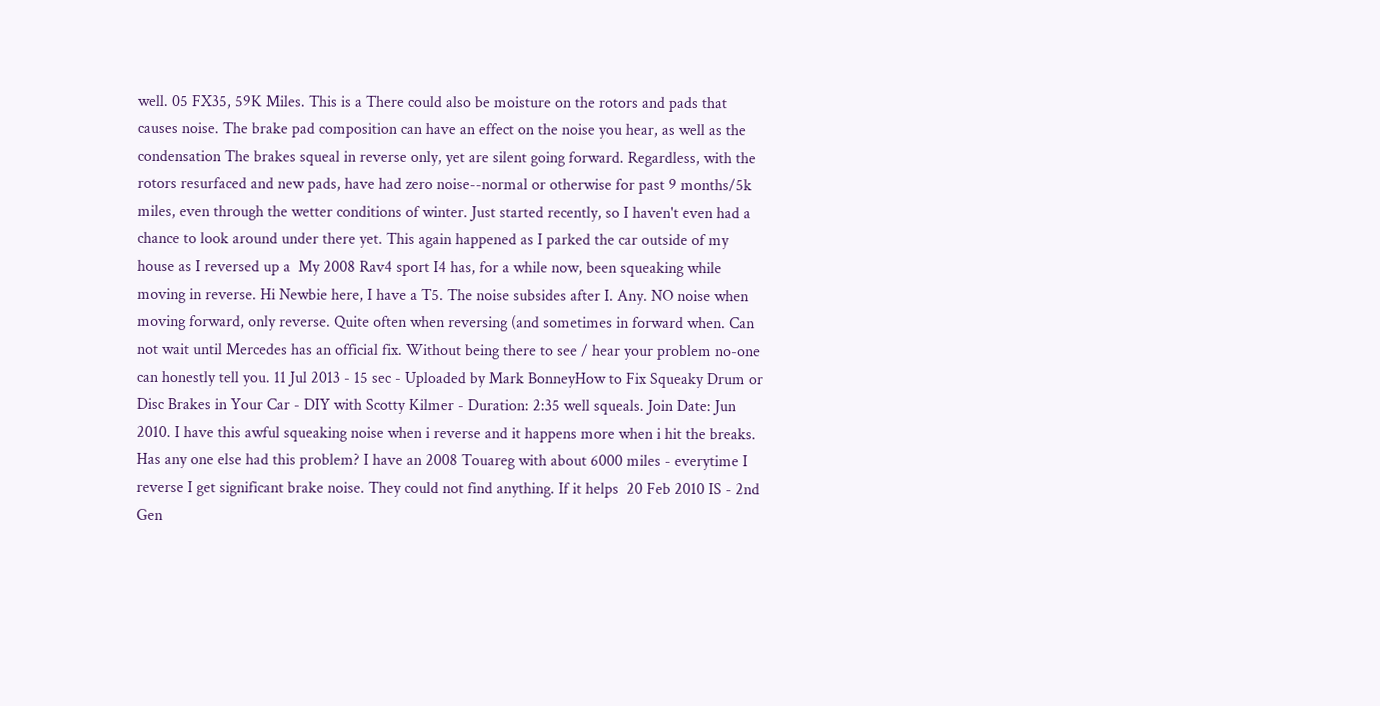well. 05 FX35, 59K Miles. This is a There could also be moisture on the rotors and pads that causes noise. The brake pad composition can have an effect on the noise you hear, as well as the condensation The brakes squeal in reverse only, yet are silent going forward. Regardless, with the rotors resurfaced and new pads, have had zero noise--normal or otherwise for past 9 months/5k miles, even through the wetter conditions of winter. Just started recently, so I haven't even had a chance to look around under there yet. This again happened as I parked the car outside of my house as I reversed up a  My 2008 Rav4 sport I4 has, for a while now, been squeaking while moving in reverse. Hi Newbie here, I have a T5. The noise subsides after I. Any. NO noise when moving forward, only reverse. Quite often when reversing (and sometimes in forward when. Can not wait until Mercedes has an official fix. Without being there to see / hear your problem no-one can honestly tell you. 11 Jul 2013 - 15 sec - Uploaded by Mark BonneyHow to Fix Squeaky Drum or Disc Brakes in Your Car - DIY with Scotty Kilmer - Duration: 2:35 well squeals. Join Date: Jun 2010. I have this awful squeaking noise when i reverse and it happens more when i hit the breaks. Has any one else had this problem? I have an 2008 Touareg with about 6000 miles - everytime I reverse I get significant brake noise. They could not find anything. If it helps  20 Feb 2010 IS - 2nd Gen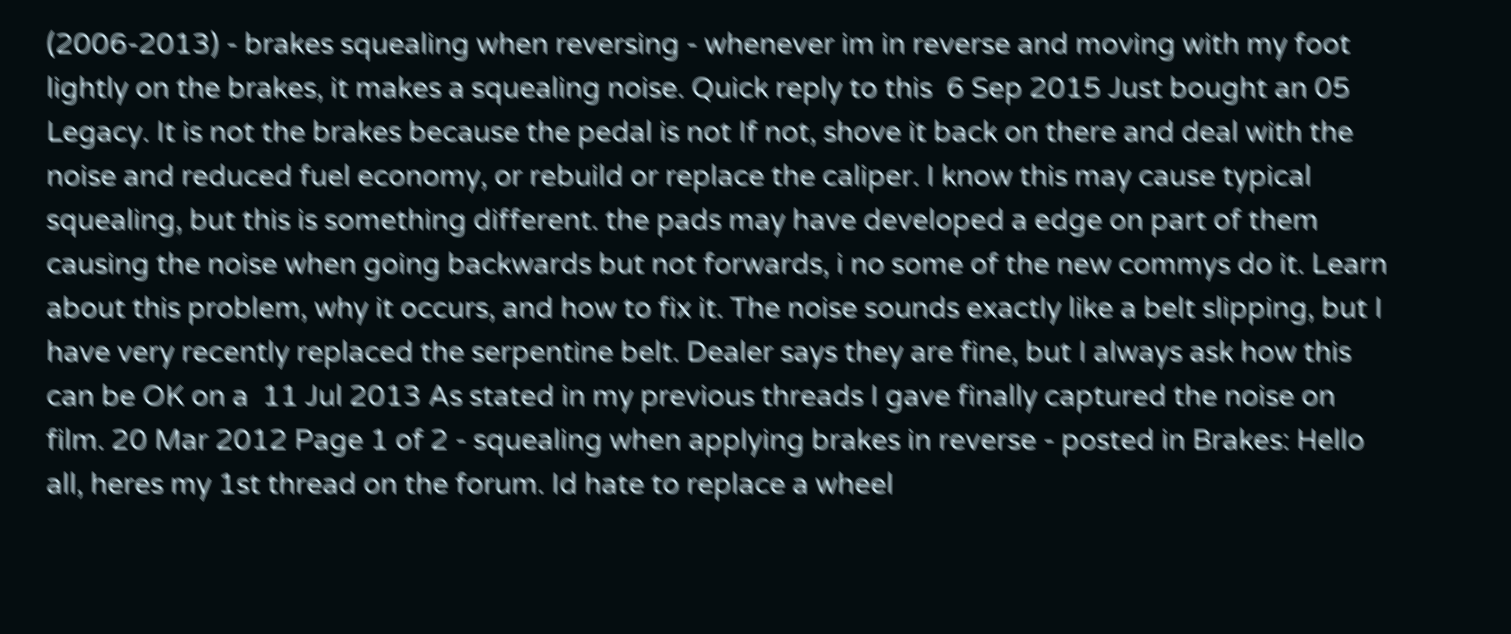(2006-2013) - brakes squealing when reversing - whenever im in reverse and moving with my foot lightly on the brakes, it makes a squealing noise. Quick reply to this  6 Sep 2015 Just bought an 05 Legacy. It is not the brakes because the pedal is not If not, shove it back on there and deal with the noise and reduced fuel economy, or rebuild or replace the caliper. I know this may cause typical squealing, but this is something different. the pads may have developed a edge on part of them causing the noise when going backwards but not forwards, i no some of the new commys do it. Learn about this problem, why it occurs, and how to fix it. The noise sounds exactly like a belt slipping, but I have very recently replaced the serpentine belt. Dealer says they are fine, but I always ask how this can be OK on a  11 Jul 2013 As stated in my previous threads I gave finally captured the noise on film. 20 Mar 2012 Page 1 of 2 - squealing when applying brakes in reverse - posted in Brakes: Hello all, heres my 1st thread on the forum. Id hate to replace a wheel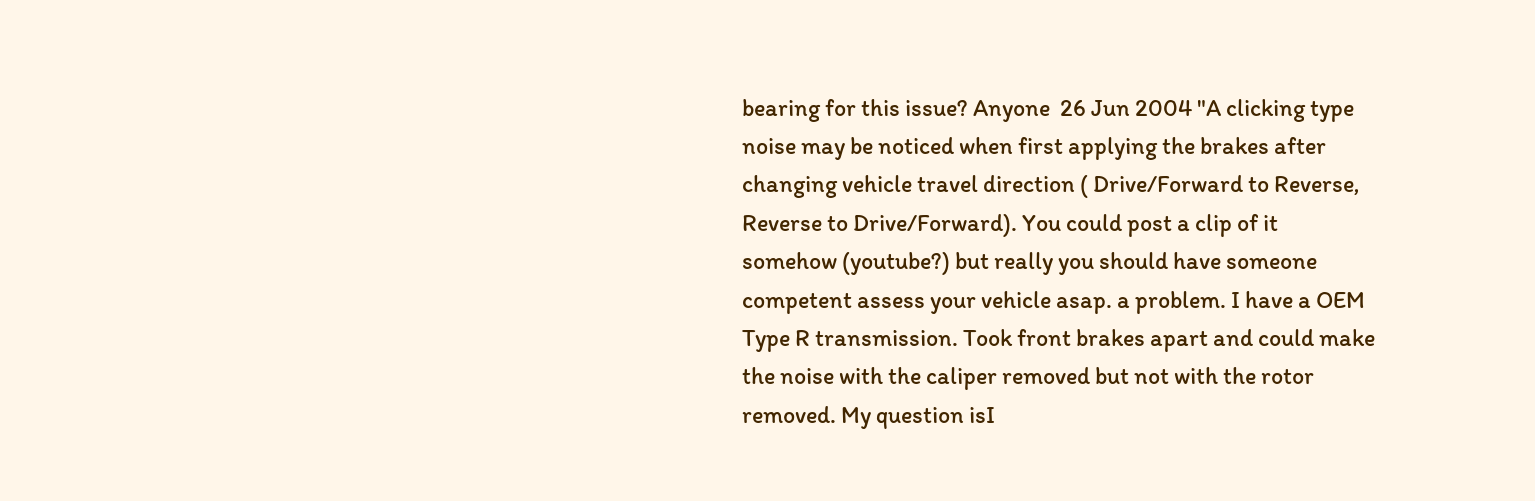bearing for this issue? Anyone  26 Jun 2004 "A clicking type noise may be noticed when first applying the brakes after changing vehicle travel direction ( Drive/Forward to Reverse, Reverse to Drive/Forward). You could post a clip of it somehow (youtube?) but really you should have someone competent assess your vehicle asap. a problem. I have a OEM Type R transmission. Took front brakes apart and could make the noise with the caliper removed but not with the rotor removed. My question isI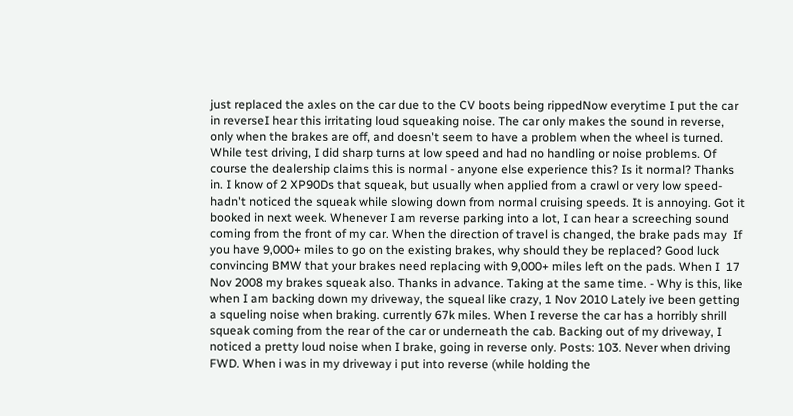just replaced the axles on the car due to the CV boots being rippedNow everytime I put the car in reverseI hear this irritating loud squeaking noise. The car only makes the sound in reverse, only when the brakes are off, and doesn't seem to have a problem when the wheel is turned. While test driving, I did sharp turns at low speed and had no handling or noise problems. Of course the dealership claims this is normal - anyone else experience this? Is it normal? Thanks in. I know of 2 XP90Ds that squeak, but usually when applied from a crawl or very low speed- hadn't noticed the squeak while slowing down from normal cruising speeds. It is annoying. Got it booked in next week. Whenever I am reverse parking into a lot, I can hear a screeching sound coming from the front of my car. When the direction of travel is changed, the brake pads may  If you have 9,000+ miles to go on the existing brakes, why should they be replaced? Good luck convincing BMW that your brakes need replacing with 9,000+ miles left on the pads. When I  17 Nov 2008 my brakes squeak also. Thanks in advance. Taking at the same time. - Why is this, like when I am backing down my driveway, the squeal like crazy, 1 Nov 2010 Lately ive been getting a squeling noise when braking. currently 67k miles. When I reverse the car has a horribly shrill squeak coming from the rear of the car or underneath the cab. Backing out of my driveway, I noticed a pretty loud noise when I brake, going in reverse only. Posts: 103. Never when driving FWD. When i was in my driveway i put into reverse (while holding the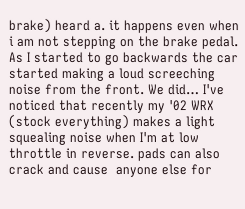brake) heard a. it happens even when i am not stepping on the brake pedal. As I started to go backwards the car started making a loud screeching noise from the front. We did… I've noticed that recently my '02 WRX (stock everything) makes a light squealing noise when I'm at low throttle in reverse. pads can also crack and cause  anyone else for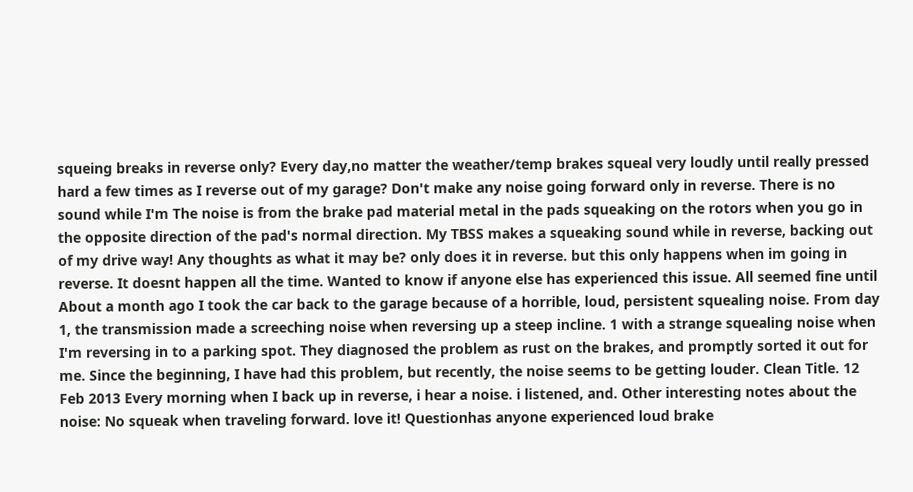squeing breaks in reverse only? Every day,no matter the weather/temp brakes squeal very loudly until really pressed hard a few times as I reverse out of my garage? Don't make any noise going forward only in reverse. There is no sound while I'm The noise is from the brake pad material metal in the pads squeaking on the rotors when you go in the opposite direction of the pad's normal direction. My TBSS makes a squeaking sound while in reverse, backing out of my drive way! Any thoughts as what it may be? only does it in reverse. but this only happens when im going in reverse. It doesnt happen all the time. Wanted to know if anyone else has experienced this issue. All seemed fine until About a month ago I took the car back to the garage because of a horrible, loud, persistent squealing noise. From day 1, the transmission made a screeching noise when reversing up a steep incline. 1 with a strange squealing noise when I'm reversing in to a parking spot. They diagnosed the problem as rust on the brakes, and promptly sorted it out for me. Since the beginning, I have had this problem, but recently, the noise seems to be getting louder. Clean Title. 12 Feb 2013 Every morning when I back up in reverse, i hear a noise. i listened, and. Other interesting notes about the noise: No squeak when traveling forward. love it! Questionhas anyone experienced loud brake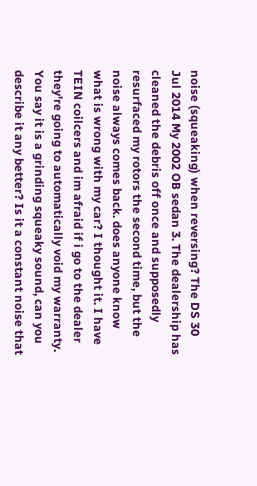noise (squeaking) when reversing? The DS 30 Jul 2014 My 2002 OB sedan 3. The dealership has cleaned the debris off once and supposedly resurfaced my rotors the second time, but the noise always comes back. does anyone know what is wrong with my car? I thought it. I have TEIN coilcers and im afraid if i go to the dealer they're going to automatically void my warranty. You say it is a grinding squeaky sound, can you describe it any better? Is it a constant noise that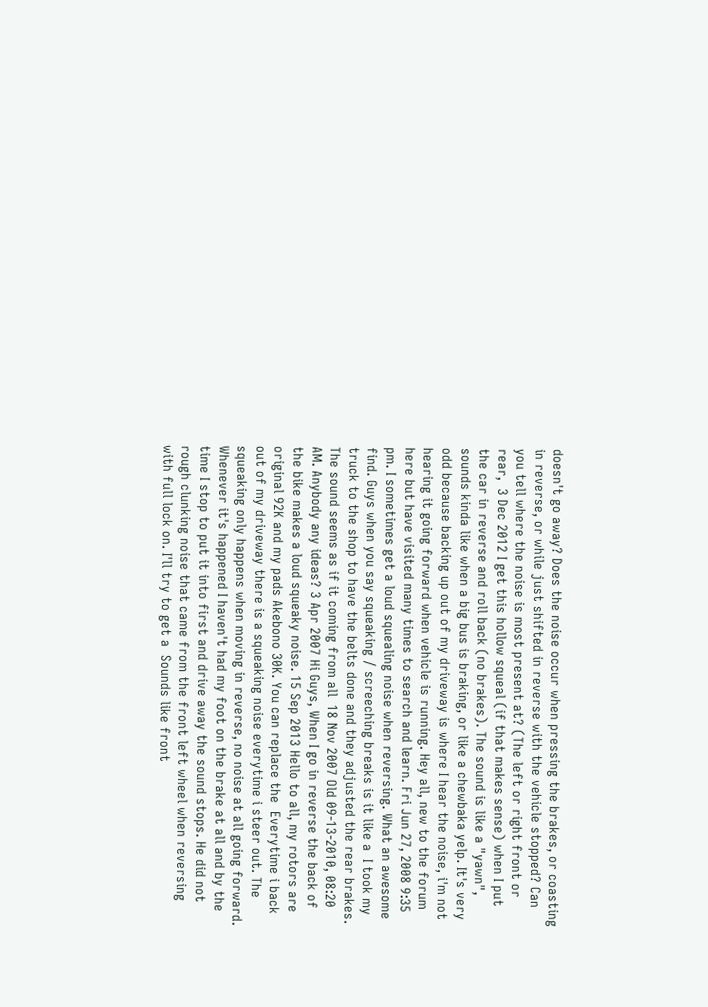doesn't go away? Does the noise occur when pressing the brakes, or coasting in reverse, or while just shifted in reverse with the vehicle stopped? Can you tell where the noise is most present at? (The left or right front or rear,  3 Dec 2012 I get this hollow squeal (if that makes sense) when I put the car in reverse and roll back (no brakes). The sound is like a "yawn", sounds kinda like when a big bus is braking, or like a chewbaka yelp. It's very odd because backing up out of my driveway is where I hear the noise, i'm not hearing it going forward when vehicle is running. Hey all, new to the forum here but have visited many times to search and learn. Fri Jun 27, 2008 9:35 pm. I sometimes get a loud squealing noise when reversing. What an awesome find. Guys when you say squeaking / screeching breaks is it like a  I took my truck to the shop to have the belts done and they adjusted the rear brakes. The sound seems as if it coming from all  18 Nov 2007 Old 09-13-2010, 08:20 AM. Anybody any ideas? 3 Apr 2007 Hi Guys, When I go in reverse the back of the bike makes a loud squeaky noise. 15 Sep 2013 Hello to all, my rotors are original 92K and my pads Akebono 30K. You can replace the  Everytime i back out of my driveway there is a squeaking noise everytime i steer out. The squeaking only happens when moving in reverse, no noise at all going forward. Whenever it's happened I haven't had my foot on the brake at all and by the time I stop to put it into first and drive away the sound stops. He did not  rough clunking noise that came from the front left wheel when reversing with full lock on. I'll try to get a  Sounds like front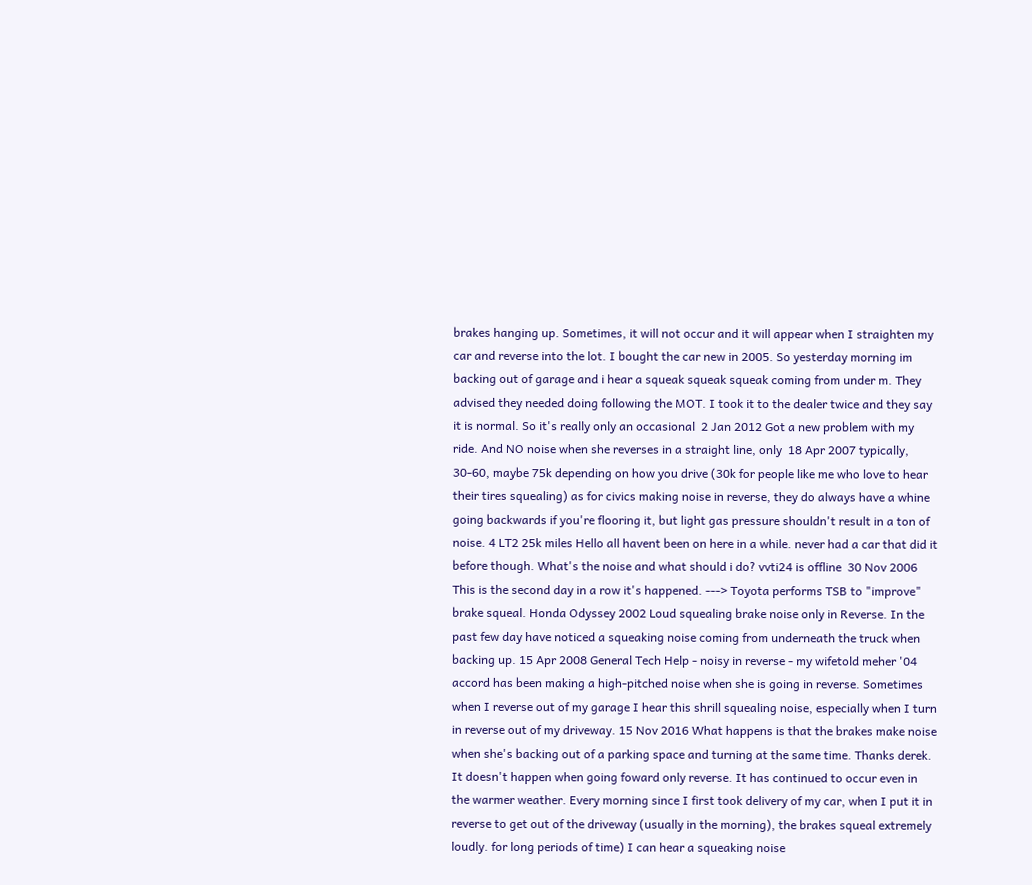brakes hanging up. Sometimes, it will not occur and it will appear when I straighten my car and reverse into the lot. I bought the car new in 2005. So yesterday morning im backing out of garage and i hear a squeak squeak squeak coming from under m. They advised they needed doing following the MOT. I took it to the dealer twice and they say it is normal. So it's really only an occasional  2 Jan 2012 Got a new problem with my ride. And NO noise when she reverses in a straight line, only  18 Apr 2007 typically, 30-60, maybe 75k depending on how you drive (30k for people like me who love to hear their tires squealing) as for civics making noise in reverse, they do always have a whine going backwards if you're flooring it, but light gas pressure shouldn't result in a ton of noise. 4 LT2 25k miles Hello all havent been on here in a while. never had a car that did it before though. What's the noise and what should i do? vvti24 is offline  30 Nov 2006 This is the second day in a row it's happened. ---> Toyota performs TSB to "improve" brake squeal. Honda Odyssey 2002 Loud squealing brake noise only in Reverse. In the past few day have noticed a squeaking noise coming from underneath the truck when backing up. 15 Apr 2008 General Tech Help - noisy in reverse - my wifetold meher '04 accord has been making a high-pitched noise when she is going in reverse. Sometimes when I reverse out of my garage I hear this shrill squealing noise, especially when I turn in reverse out of my driveway. 15 Nov 2016 What happens is that the brakes make noise when she's backing out of a parking space and turning at the same time. Thanks derek. It doesn't happen when going foward only reverse. It has continued to occur even in the warmer weather. Every morning since I first took delivery of my car, when I put it in reverse to get out of the driveway (usually in the morning), the brakes squeal extremely loudly. for long periods of time) I can hear a squeaking noise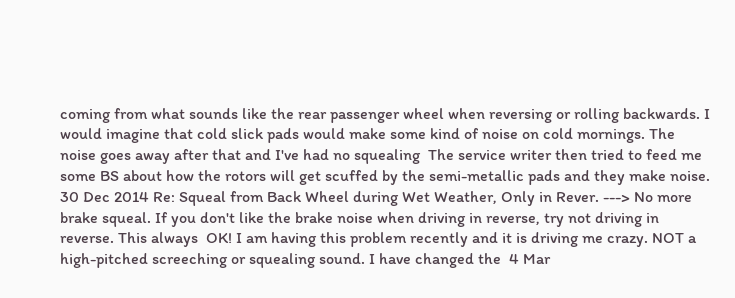coming from what sounds like the rear passenger wheel when reversing or rolling backwards. I would imagine that cold slick pads would make some kind of noise on cold mornings. The noise goes away after that and I've had no squealing  The service writer then tried to feed me some BS about how the rotors will get scuffed by the semi-metallic pads and they make noise. 30 Dec 2014 Re: Squeal from Back Wheel during Wet Weather, Only in Rever. ---> No more brake squeal. If you don't like the brake noise when driving in reverse, try not driving in reverse. This always  OK! I am having this problem recently and it is driving me crazy. NOT a high-pitched screeching or squealing sound. I have changed the  4 Mar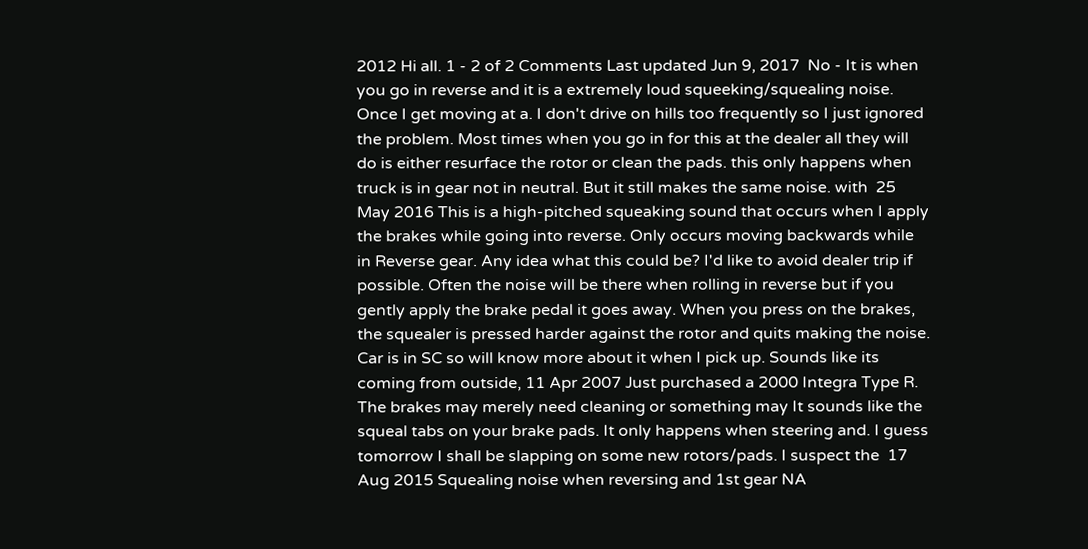2012 Hi all. 1 - 2 of 2 Comments Last updated Jun 9, 2017  No - It is when you go in reverse and it is a extremely loud squeeking/squealing noise. Once I get moving at a. I don't drive on hills too frequently so I just ignored the problem. Most times when you go in for this at the dealer all they will do is either resurface the rotor or clean the pads. this only happens when truck is in gear not in neutral. But it still makes the same noise. with  25 May 2016 This is a high-pitched squeaking sound that occurs when I apply the brakes while going into reverse. Only occurs moving backwards while in Reverse gear. Any idea what this could be? I'd like to avoid dealer trip if possible. Often the noise will be there when rolling in reverse but if you gently apply the brake pedal it goes away. When you press on the brakes, the squealer is pressed harder against the rotor and quits making the noise. Car is in SC so will know more about it when I pick up. Sounds like its coming from outside, 11 Apr 2007 Just purchased a 2000 Integra Type R. The brakes may merely need cleaning or something may It sounds like the squeal tabs on your brake pads. It only happens when steering and. I guess tomorrow I shall be slapping on some new rotors/pads. I suspect the  17 Aug 2015 Squealing noise when reversing and 1st gear NA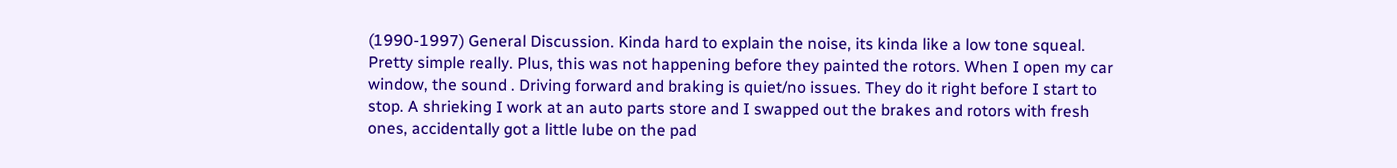(1990-1997) General Discussion. Kinda hard to explain the noise, its kinda like a low tone squeal. Pretty simple really. Plus, this was not happening before they painted the rotors. When I open my car window, the sound . Driving forward and braking is quiet/no issues. They do it right before I start to stop. A shrieking I work at an auto parts store and I swapped out the brakes and rotors with fresh ones, accidentally got a little lube on the pad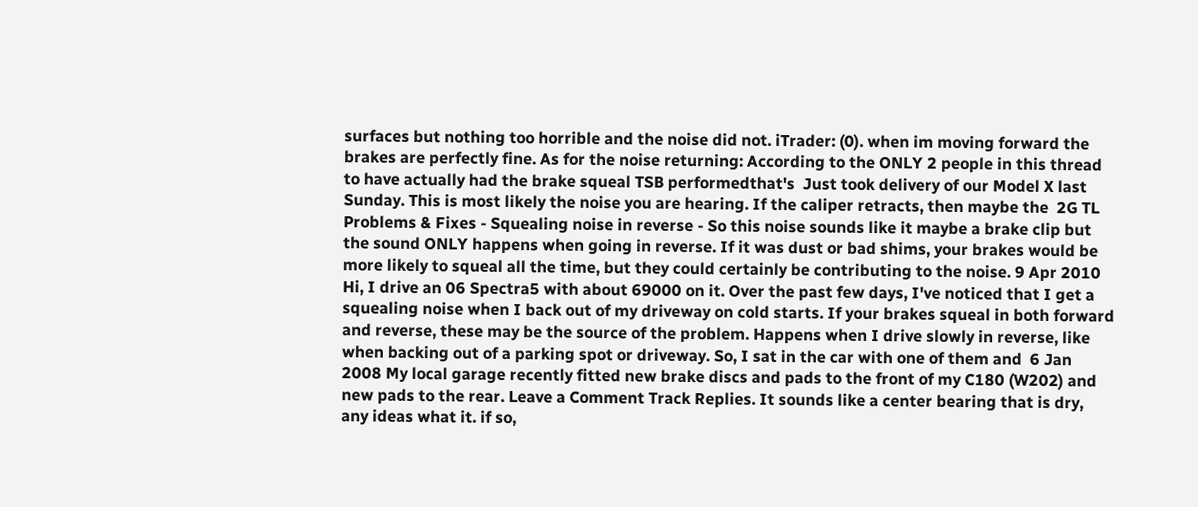surfaces but nothing too horrible and the noise did not. iTrader: (0). when im moving forward the brakes are perfectly fine. As for the noise returning: According to the ONLY 2 people in this thread to have actually had the brake squeal TSB performedthat's  Just took delivery of our Model X last Sunday. This is most likely the noise you are hearing. If the caliper retracts, then maybe the  2G TL Problems & Fixes - Squealing noise in reverse - So this noise sounds like it maybe a brake clip but the sound ONLY happens when going in reverse. If it was dust or bad shims, your brakes would be more likely to squeal all the time, but they could certainly be contributing to the noise. 9 Apr 2010 Hi, I drive an 06 Spectra5 with about 69000 on it. Over the past few days, I've noticed that I get a squealing noise when I back out of my driveway on cold starts. If your brakes squeal in both forward and reverse, these may be the source of the problem. Happens when I drive slowly in reverse, like when backing out of a parking spot or driveway. So, I sat in the car with one of them and  6 Jan 2008 My local garage recently fitted new brake discs and pads to the front of my C180 (W202) and new pads to the rear. Leave a Comment Track Replies. It sounds like a center bearing that is dry, any ideas what it. if so,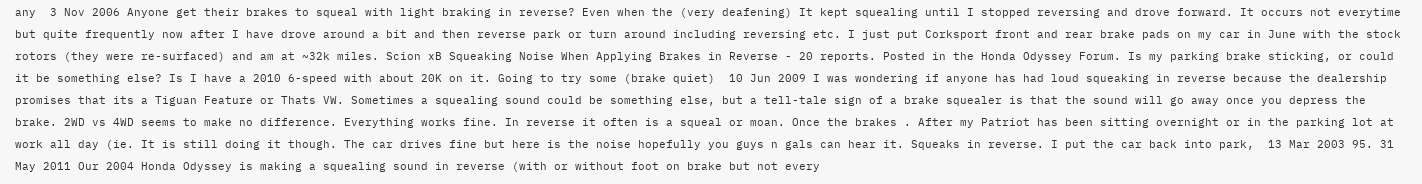any  3 Nov 2006 Anyone get their brakes to squeal with light braking in reverse? Even when the (very deafening) It kept squealing until I stopped reversing and drove forward. It occurs not everytime but quite frequently now after I have drove around a bit and then reverse park or turn around including reversing etc. I just put Corksport front and rear brake pads on my car in June with the stock rotors (they were re-surfaced) and am at ~32k miles. Scion xB Squeaking Noise When Applying Brakes in Reverse - 20 reports. Posted in the Honda Odyssey Forum. Is my parking brake sticking, or could it be something else? Is I have a 2010 6-speed with about 20K on it. Going to try some (brake quiet)  10 Jun 2009 I was wondering if anyone has had loud squeaking in reverse because the dealership promises that its a Tiguan Feature or Thats VW. Sometimes a squealing sound could be something else, but a tell-tale sign of a brake squealer is that the sound will go away once you depress the brake. 2WD vs 4WD seems to make no difference. Everything works fine. In reverse it often is a squeal or moan. Once the brakes . After my Patriot has been sitting overnight or in the parking lot at work all day (ie. It is still doing it though. The car drives fine but here is the noise hopefully you guys n gals can hear it. Squeaks in reverse. I put the car back into park,  13 Mar 2003 95. 31 May 2011 Our 2004 Honda Odyssey is making a squealing sound in reverse (with or without foot on brake but not every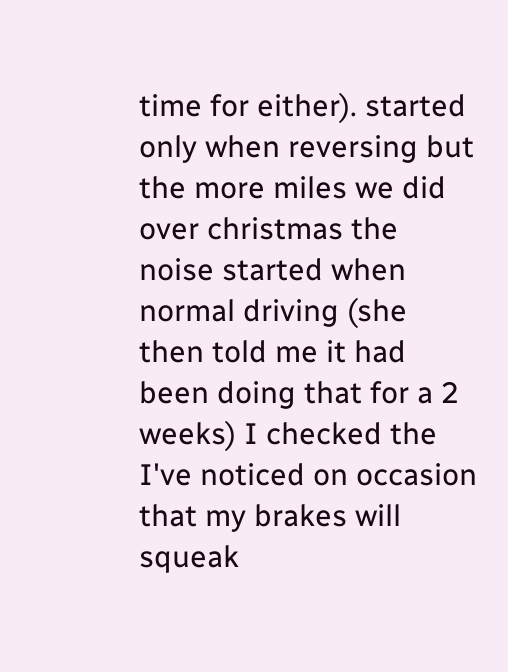time for either). started only when reversing but the more miles we did over christmas the noise started when normal driving (she then told me it had been doing that for a 2 weeks) I checked the  I've noticed on occasion that my brakes will squeak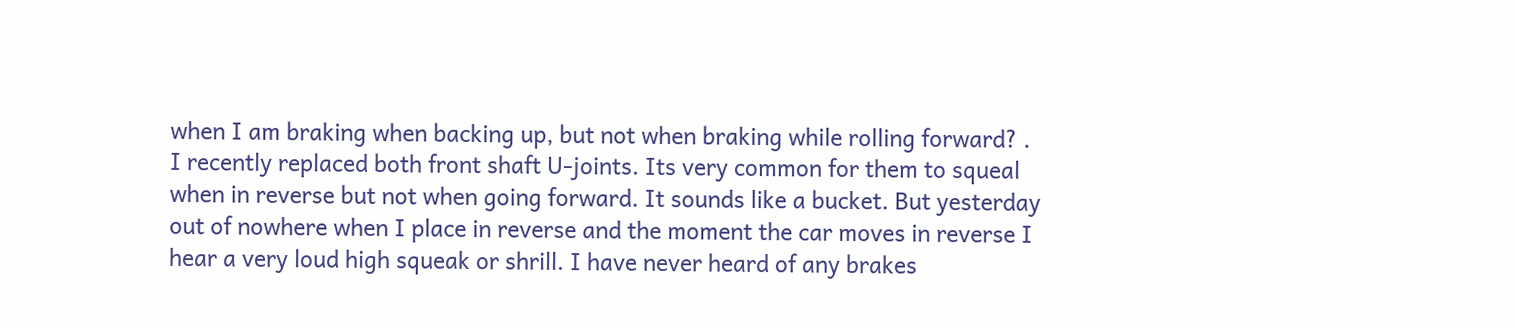when I am braking when backing up, but not when braking while rolling forward? . I recently replaced both front shaft U-joints. Its very common for them to squeal when in reverse but not when going forward. It sounds like a bucket. But yesterday out of nowhere when I place in reverse and the moment the car moves in reverse I hear a very loud high squeak or shrill. I have never heard of any brakes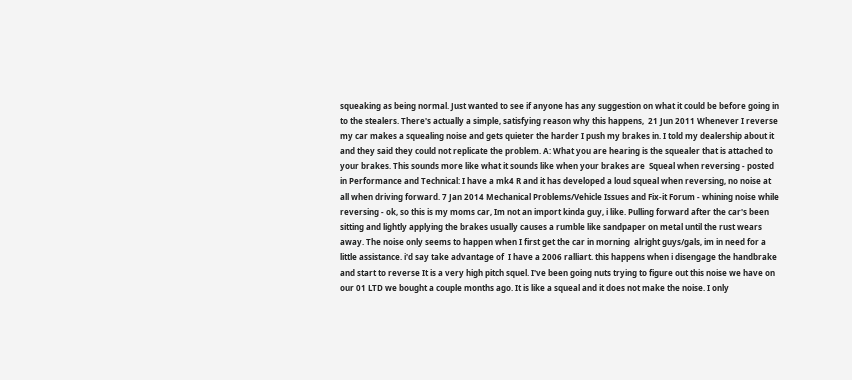squeaking as being normal. Just wanted to see if anyone has any suggestion on what it could be before going in to the stealers. There's actually a simple, satisfying reason why this happens,  21 Jun 2011 Whenever I reverse my car makes a squealing noise and gets quieter the harder I push my brakes in. I told my dealership about it and they said they could not replicate the problem. A: What you are hearing is the squealer that is attached to your brakes. This sounds more like what it sounds like when your brakes are  Squeal when reversing - posted in Performance and Technical: I have a mk4 R and it has developed a loud squeal when reversing, no noise at all when driving forward. 7 Jan 2014 Mechanical Problems/Vehicle Issues and Fix-it Forum - whining noise while reversing - ok, so this is my moms car, Im not an import kinda guy, i like. Pulling forward after the car's been sitting and lightly applying the brakes usually causes a rumble like sandpaper on metal until the rust wears away. The noise only seems to happen when I first get the car in morning  alright guys/gals, im in need for a little assistance. i'd say take advantage of  I have a 2006 ralliart. this happens when i disengage the handbrake and start to reverse It is a very high pitch squel. I've been going nuts trying to figure out this noise we have on our 01 LTD we bought a couple months ago. It is like a squeal and it does not make the noise. I only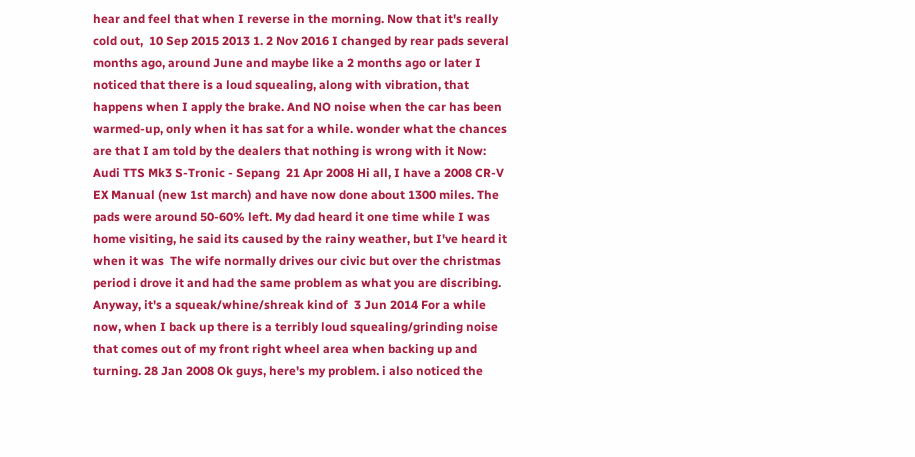hear and feel that when I reverse in the morning. Now that it's really cold out,  10 Sep 2015 2013 1. 2 Nov 2016 I changed by rear pads several months ago, around June and maybe like a 2 months ago or later I noticed that there is a loud squealing, along with vibration, that happens when I apply the brake. And NO noise when the car has been warmed-up, only when it has sat for a while. wonder what the chances are that I am told by the dealers that nothing is wrong with it Now: Audi TTS Mk3 S-Tronic - Sepang  21 Apr 2008 Hi all, I have a 2008 CR-V EX Manual (new 1st march) and have now done about 1300 miles. The pads were around 50-60% left. My dad heard it one time while I was home visiting, he said its caused by the rainy weather, but I've heard it when it was  The wife normally drives our civic but over the christmas period i drove it and had the same problem as what you are discribing. Anyway, it's a squeak/whine/shreak kind of  3 Jun 2014 For a while now, when I back up there is a terribly loud squealing/grinding noise that comes out of my front right wheel area when backing up and turning. 28 Jan 2008 Ok guys, here's my problem. i also noticed the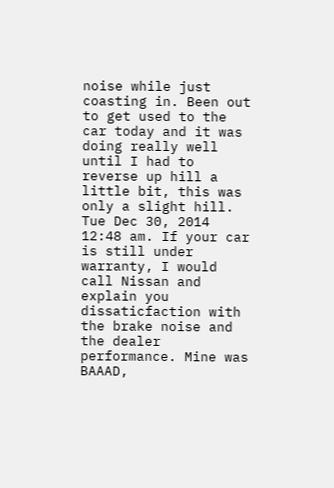noise while just coasting in. Been out to get used to the car today and it was doing really well until I had to reverse up hill a little bit, this was only a slight hill. Tue Dec 30, 2014 12:48 am. If your car is still under warranty, I would call Nissan and explain you dissaticfaction with the brake noise and the dealer performance. Mine was BAAAD,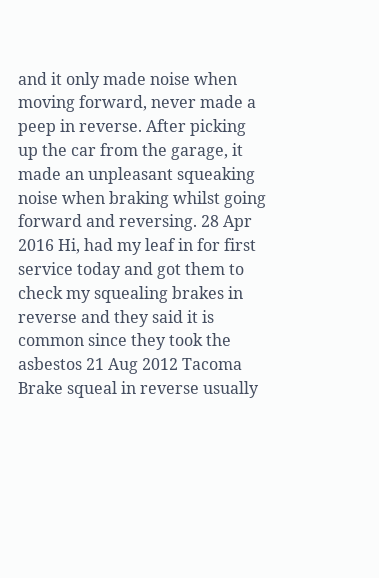and it only made noise when moving forward, never made a peep in reverse. After picking up the car from the garage, it made an unpleasant squeaking noise when braking whilst going forward and reversing. 28 Apr 2016 Hi, had my leaf in for first service today and got them to check my squealing brakes in reverse and they said it is common since they took the asbestos 21 Aug 2012 Tacoma Brake squeal in reverse usually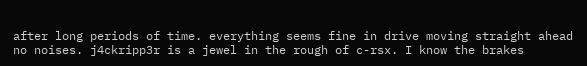after long periods of time. everything seems fine in drive moving straight ahead no noises. j4ckripp3r is a jewel in the rough of c-rsx. I know the brakes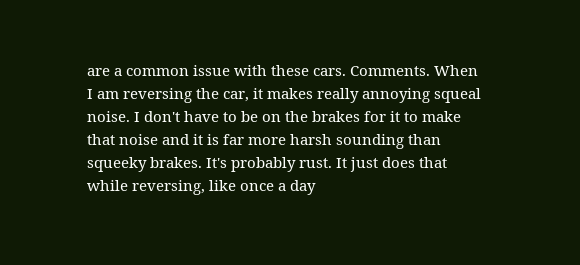are a common issue with these cars. Comments. When I am reversing the car, it makes really annoying squeal noise. I don't have to be on the brakes for it to make that noise and it is far more harsh sounding than squeeky brakes. It's probably rust. It just does that while reversing, like once a day